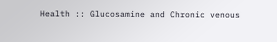Health :: Glucosamine and Chronic venous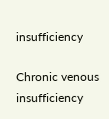insufficiency

Chronic venous insufficiency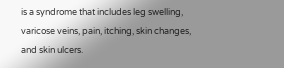is a syndrome that includes leg swelling, varicose veins, pain, itching, skin changes, and skin ulcers.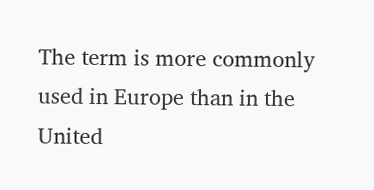The term is more commonly used in Europe than in the United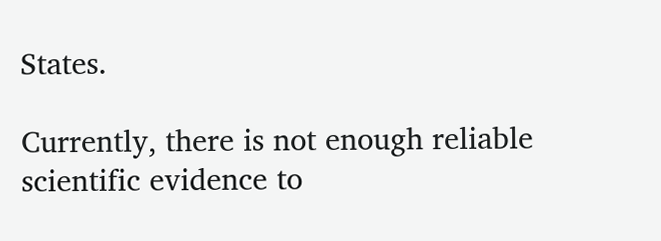States.

Currently, there is not enough reliable scientific evidence to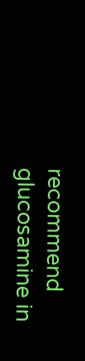recommend glucosamine in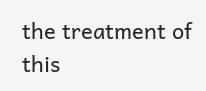the treatment of this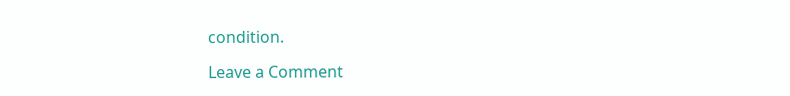condition.

Leave a Comment